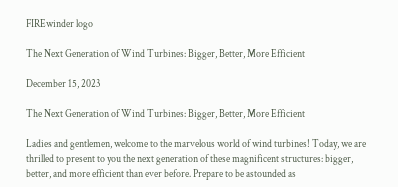FIREwinder logo

The Next Generation of Wind Turbines: Bigger, Better, More Efficient

December 15, 2023

The Next Generation of Wind Turbines: Bigger, Better, More Efficient

Ladies and gentlemen, welcome to the marvelous world of wind turbines! Today, we are thrilled to present to you the next generation of these magnificent structures: bigger, better, and more efficient than ever before. Prepare to be astounded as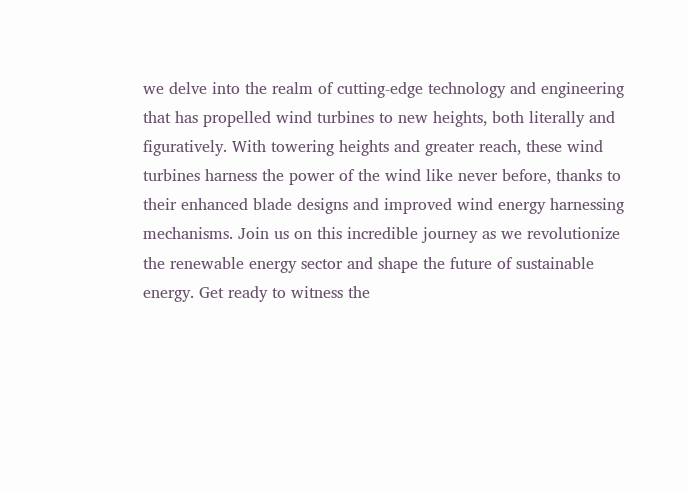we delve into the realm of cutting-edge technology and engineering that has propelled wind turbines to new heights, both literally and figuratively. With towering heights and greater reach, these wind turbines harness the power of the wind like never before, thanks to their enhanced blade designs and improved wind energy harnessing mechanisms. Join us on this incredible journey as we revolutionize the renewable energy sector and shape the future of sustainable energy. Get ready to witness the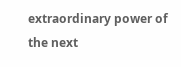extraordinary power of the next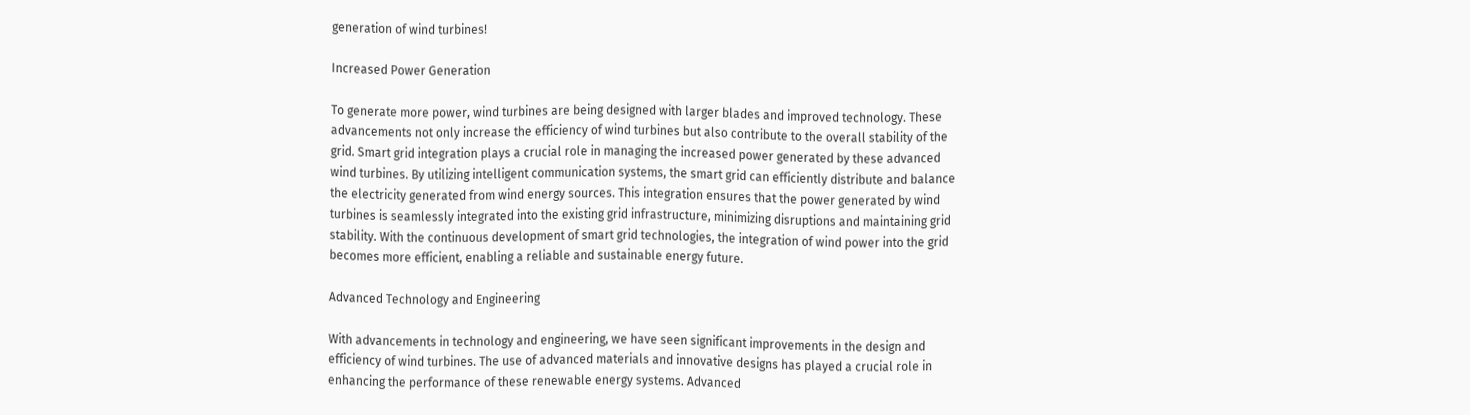generation of wind turbines!

Increased Power Generation

To generate more power, wind turbines are being designed with larger blades and improved technology. These advancements not only increase the efficiency of wind turbines but also contribute to the overall stability of the grid. Smart grid integration plays a crucial role in managing the increased power generated by these advanced wind turbines. By utilizing intelligent communication systems, the smart grid can efficiently distribute and balance the electricity generated from wind energy sources. This integration ensures that the power generated by wind turbines is seamlessly integrated into the existing grid infrastructure, minimizing disruptions and maintaining grid stability. With the continuous development of smart grid technologies, the integration of wind power into the grid becomes more efficient, enabling a reliable and sustainable energy future.

Advanced Technology and Engineering

With advancements in technology and engineering, we have seen significant improvements in the design and efficiency of wind turbines. The use of advanced materials and innovative designs has played a crucial role in enhancing the performance of these renewable energy systems. Advanced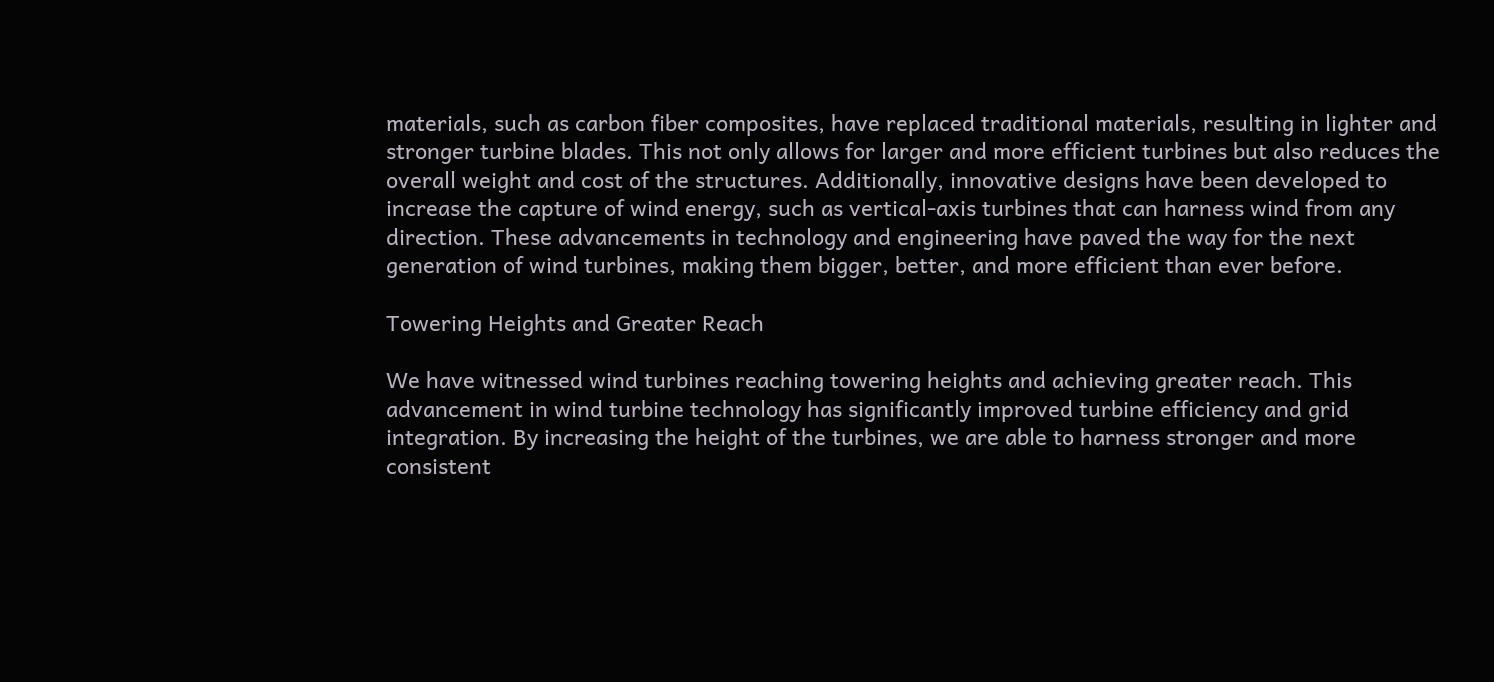materials, such as carbon fiber composites, have replaced traditional materials, resulting in lighter and stronger turbine blades. This not only allows for larger and more efficient turbines but also reduces the overall weight and cost of the structures. Additionally, innovative designs have been developed to increase the capture of wind energy, such as vertical-axis turbines that can harness wind from any direction. These advancements in technology and engineering have paved the way for the next generation of wind turbines, making them bigger, better, and more efficient than ever before.

Towering Heights and Greater Reach

We have witnessed wind turbines reaching towering heights and achieving greater reach. This advancement in wind turbine technology has significantly improved turbine efficiency and grid integration. By increasing the height of the turbines, we are able to harness stronger and more consistent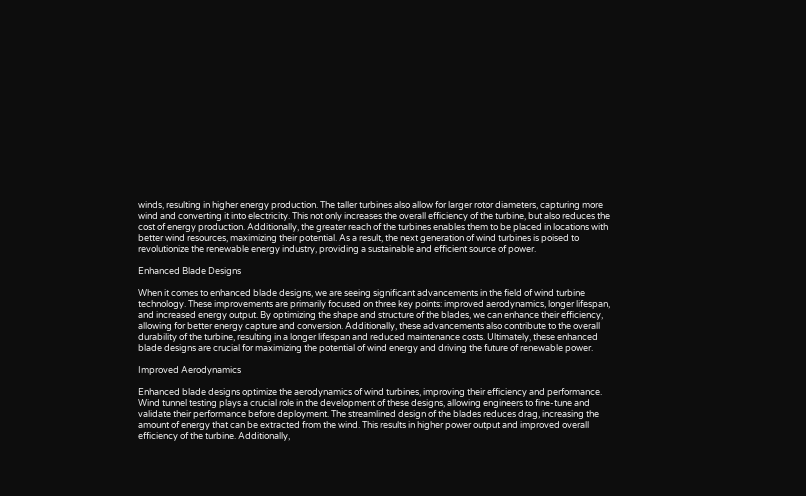winds, resulting in higher energy production. The taller turbines also allow for larger rotor diameters, capturing more wind and converting it into electricity. This not only increases the overall efficiency of the turbine, but also reduces the cost of energy production. Additionally, the greater reach of the turbines enables them to be placed in locations with better wind resources, maximizing their potential. As a result, the next generation of wind turbines is poised to revolutionize the renewable energy industry, providing a sustainable and efficient source of power.

Enhanced Blade Designs

When it comes to enhanced blade designs, we are seeing significant advancements in the field of wind turbine technology. These improvements are primarily focused on three key points: improved aerodynamics, longer lifespan, and increased energy output. By optimizing the shape and structure of the blades, we can enhance their efficiency, allowing for better energy capture and conversion. Additionally, these advancements also contribute to the overall durability of the turbine, resulting in a longer lifespan and reduced maintenance costs. Ultimately, these enhanced blade designs are crucial for maximizing the potential of wind energy and driving the future of renewable power.

Improved Aerodynamics

Enhanced blade designs optimize the aerodynamics of wind turbines, improving their efficiency and performance. Wind tunnel testing plays a crucial role in the development of these designs, allowing engineers to fine-tune and validate their performance before deployment. The streamlined design of the blades reduces drag, increasing the amount of energy that can be extracted from the wind. This results in higher power output and improved overall efficiency of the turbine. Additionally,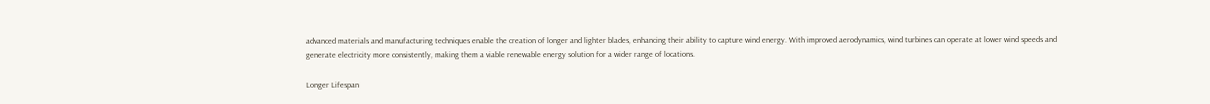advanced materials and manufacturing techniques enable the creation of longer and lighter blades, enhancing their ability to capture wind energy. With improved aerodynamics, wind turbines can operate at lower wind speeds and generate electricity more consistently, making them a viable renewable energy solution for a wider range of locations.

Longer Lifespan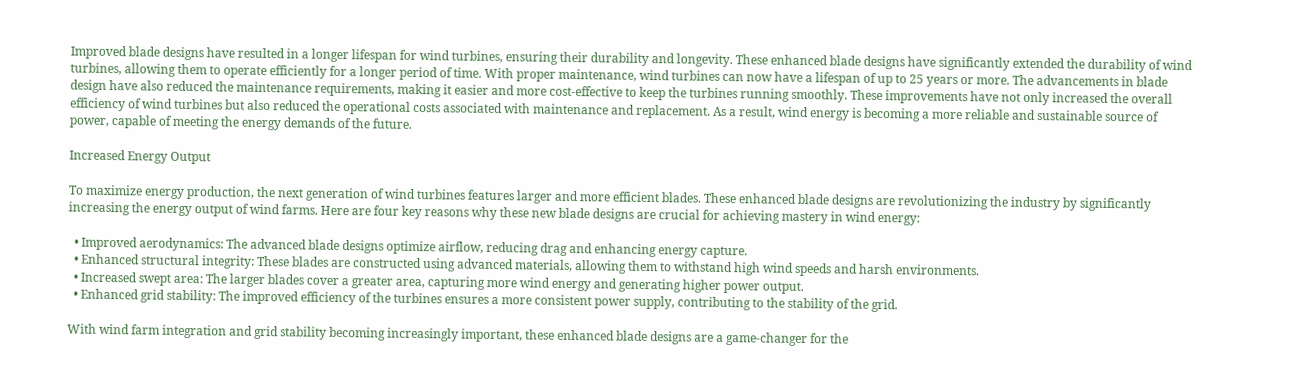Improved blade designs have resulted in a longer lifespan for wind turbines, ensuring their durability and longevity. These enhanced blade designs have significantly extended the durability of wind turbines, allowing them to operate efficiently for a longer period of time. With proper maintenance, wind turbines can now have a lifespan of up to 25 years or more. The advancements in blade design have also reduced the maintenance requirements, making it easier and more cost-effective to keep the turbines running smoothly. These improvements have not only increased the overall efficiency of wind turbines but also reduced the operational costs associated with maintenance and replacement. As a result, wind energy is becoming a more reliable and sustainable source of power, capable of meeting the energy demands of the future.

Increased Energy Output

To maximize energy production, the next generation of wind turbines features larger and more efficient blades. These enhanced blade designs are revolutionizing the industry by significantly increasing the energy output of wind farms. Here are four key reasons why these new blade designs are crucial for achieving mastery in wind energy:

  • Improved aerodynamics: The advanced blade designs optimize airflow, reducing drag and enhancing energy capture.
  • Enhanced structural integrity: These blades are constructed using advanced materials, allowing them to withstand high wind speeds and harsh environments.
  • Increased swept area: The larger blades cover a greater area, capturing more wind energy and generating higher power output.
  • Enhanced grid stability: The improved efficiency of the turbines ensures a more consistent power supply, contributing to the stability of the grid.

With wind farm integration and grid stability becoming increasingly important, these enhanced blade designs are a game-changer for the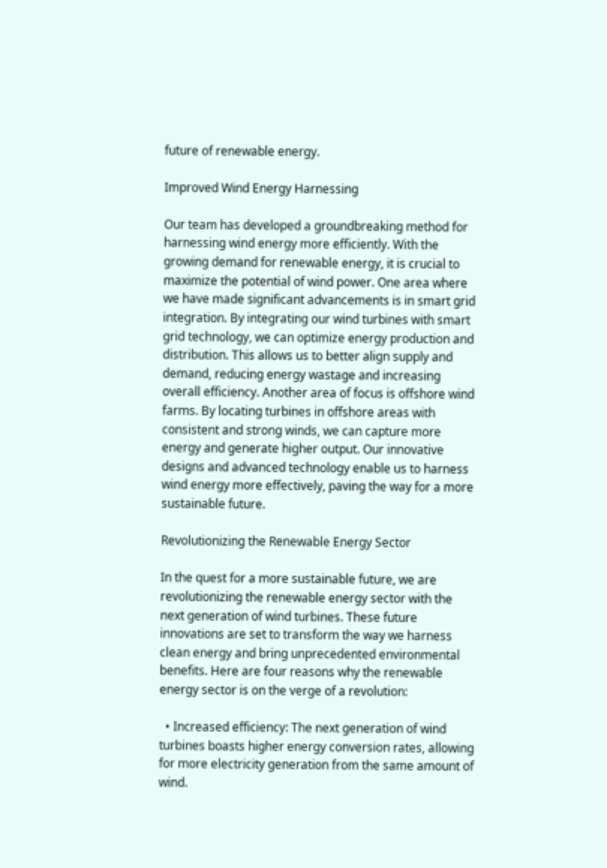future of renewable energy.

Improved Wind Energy Harnessing

Our team has developed a groundbreaking method for harnessing wind energy more efficiently. With the growing demand for renewable energy, it is crucial to maximize the potential of wind power. One area where we have made significant advancements is in smart grid integration. By integrating our wind turbines with smart grid technology, we can optimize energy production and distribution. This allows us to better align supply and demand, reducing energy wastage and increasing overall efficiency. Another area of focus is offshore wind farms. By locating turbines in offshore areas with consistent and strong winds, we can capture more energy and generate higher output. Our innovative designs and advanced technology enable us to harness wind energy more effectively, paving the way for a more sustainable future.

Revolutionizing the Renewable Energy Sector

In the quest for a more sustainable future, we are revolutionizing the renewable energy sector with the next generation of wind turbines. These future innovations are set to transform the way we harness clean energy and bring unprecedented environmental benefits. Here are four reasons why the renewable energy sector is on the verge of a revolution:

  • Increased efficiency: The next generation of wind turbines boasts higher energy conversion rates, allowing for more electricity generation from the same amount of wind.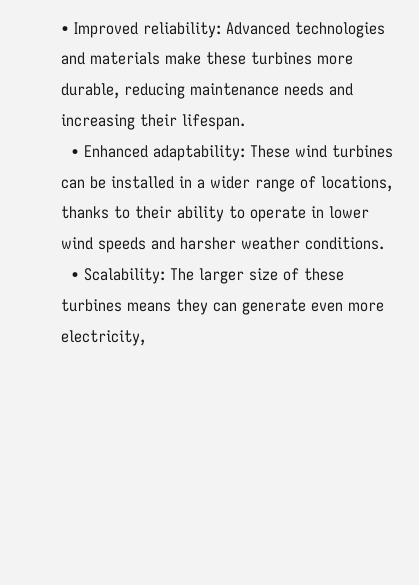• Improved reliability: Advanced technologies and materials make these turbines more durable, reducing maintenance needs and increasing their lifespan.
  • Enhanced adaptability: These wind turbines can be installed in a wider range of locations, thanks to their ability to operate in lower wind speeds and harsher weather conditions.
  • Scalability: The larger size of these turbines means they can generate even more electricity,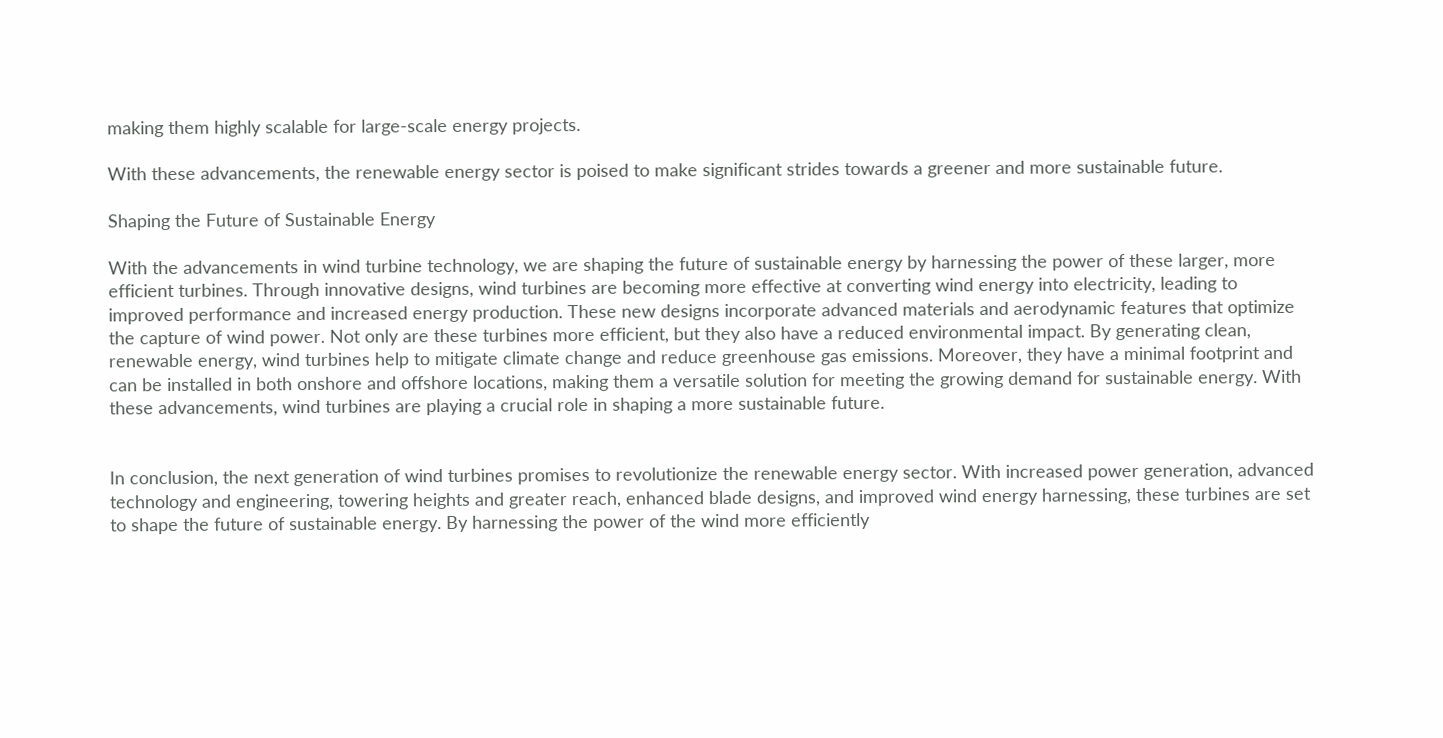making them highly scalable for large-scale energy projects.

With these advancements, the renewable energy sector is poised to make significant strides towards a greener and more sustainable future.

Shaping the Future of Sustainable Energy

With the advancements in wind turbine technology, we are shaping the future of sustainable energy by harnessing the power of these larger, more efficient turbines. Through innovative designs, wind turbines are becoming more effective at converting wind energy into electricity, leading to improved performance and increased energy production. These new designs incorporate advanced materials and aerodynamic features that optimize the capture of wind power. Not only are these turbines more efficient, but they also have a reduced environmental impact. By generating clean, renewable energy, wind turbines help to mitigate climate change and reduce greenhouse gas emissions. Moreover, they have a minimal footprint and can be installed in both onshore and offshore locations, making them a versatile solution for meeting the growing demand for sustainable energy. With these advancements, wind turbines are playing a crucial role in shaping a more sustainable future.


In conclusion, the next generation of wind turbines promises to revolutionize the renewable energy sector. With increased power generation, advanced technology and engineering, towering heights and greater reach, enhanced blade designs, and improved wind energy harnessing, these turbines are set to shape the future of sustainable energy. By harnessing the power of the wind more efficiently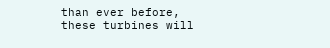than ever before, these turbines will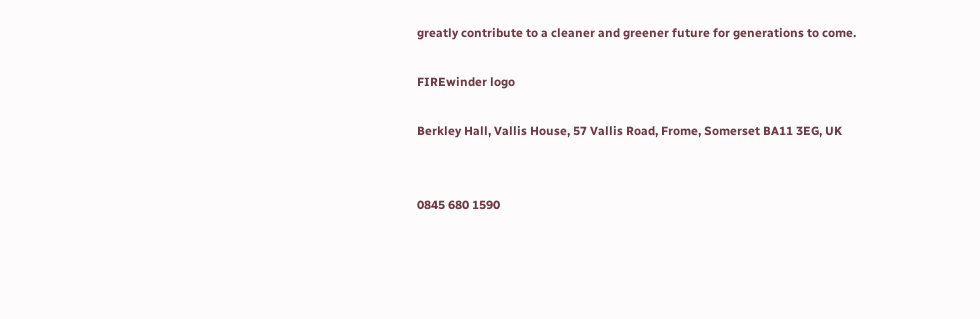greatly contribute to a cleaner and greener future for generations to come.

FIREwinder logo

Berkley Hall, Vallis House, 57 Vallis Road, Frome, Somerset BA11 3EG, UK


0845 680 1590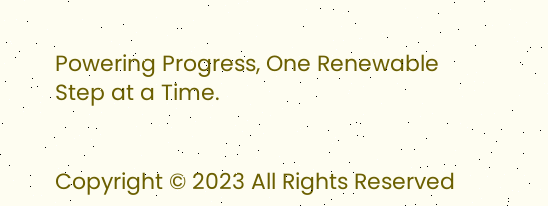Powering Progress, One Renewable Step at a Time.


Copyright © 2023 All Rights Reserved